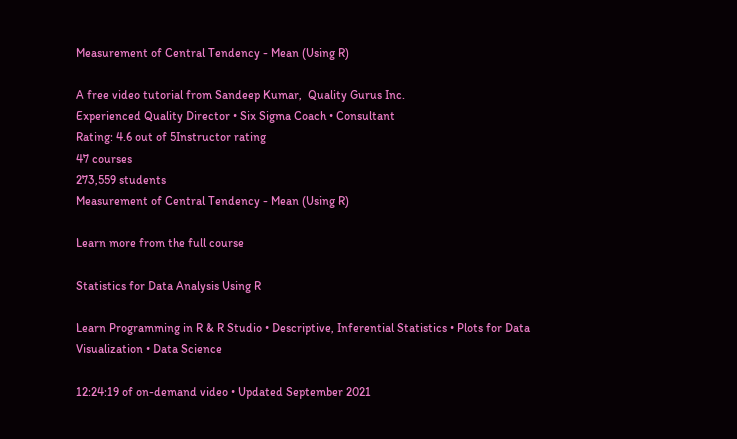Measurement of Central Tendency - Mean (Using R)

A free video tutorial from Sandeep Kumar,  Quality Gurus Inc.
Experienced Quality Director • Six Sigma Coach • Consultant
Rating: 4.6 out of 5Instructor rating
47 courses
273,559 students
Measurement of Central Tendency - Mean (Using R)

Learn more from the full course

Statistics for Data Analysis Using R

Learn Programming in R & R Studio • Descriptive, Inferential Statistics • Plots for Data Visualization • Data Science

12:24:19 of on-demand video • Updated September 2021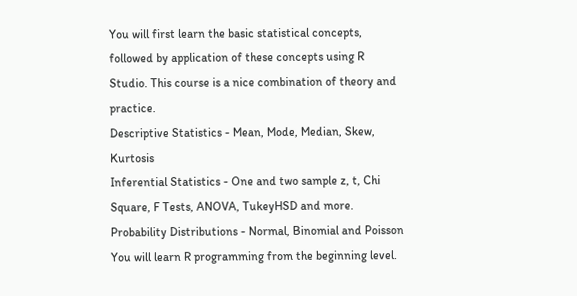You will first learn the basic statistical concepts, followed by application of these concepts using R Studio. This course is a nice combination of theory and practice.
Descriptive Statistics - Mean, Mode, Median, Skew, Kurtosis
Inferential Statistics - One and two sample z, t, Chi Square, F Tests, ANOVA, TukeyHSD and more.
Probability Distributions - Normal, Binomial and Poisson
You will learn R programming from the beginning level.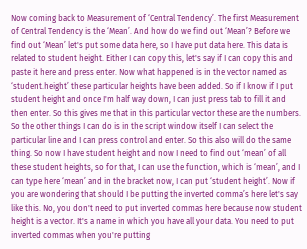Now coming back to Measurement of ‘Central Tendency’. The first Measurement of Central Tendency is the ‘Mean’. And how do we find out ‘Mean’? Before we find out ‘Mean’ let's put some data here, so I have put data here. This data is related to student height. Either I can copy this, let's say if I can copy this and paste it here and press enter. Now what happened is in the vector named as ‘student.height’ these particular heights have been added. So if I know if I put student height and once I'm half way down, I can just press tab to fill it and then enter. So this gives me that in this particular vector these are the numbers. So the other things I can do is in the script window itself I can select the particular line and I can press control and enter. So this also will do the same thing. So now I have student height and now I need to find out ‘mean’ of all these student heights, so for that, I can use the function, which is ‘mean’, and I can type here ‘mean’ and in the bracket now, I can put ‘student height’. Now if you are wondering that should I be putting the inverted comma’s here let's say like this. No, you don't need to put inverted commas here because now student height is a vector. It's a name in which you have all your data. You need to put inverted commas when you're putting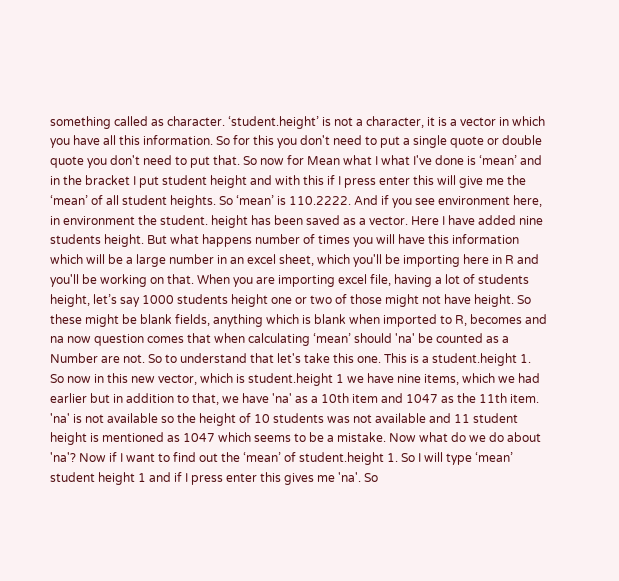something called as character. ‘student.height’ is not a character, it is a vector in which you have all this information. So for this you don't need to put a single quote or double quote you don't need to put that. So now for Mean what I what I've done is ‘mean’ and in the bracket I put student height and with this if I press enter this will give me the ‘mean’ of all student heights. So ‘mean’ is 110.2222. And if you see environment here, in environment the student. height has been saved as a vector. Here I have added nine students height. But what happens number of times you will have this information which will be a large number in an excel sheet, which you'll be importing here in R and you'll be working on that. When you are importing excel file, having a lot of students height, let’s say 1000 students height one or two of those might not have height. So these might be blank fields, anything which is blank when imported to R, becomes and na now question comes that when calculating ‘mean’ should 'na' be counted as a Number are not. So to understand that let's take this one. This is a student.height 1. So now in this new vector, which is student.height 1 we have nine items, which we had earlier but in addition to that, we have 'na' as a 10th item and 1047 as the 11th item. 'na' is not available so the height of 10 students was not available and 11 student height is mentioned as 1047 which seems to be a mistake. Now what do we do about 'na'? Now if I want to find out the ‘mean’ of student.height 1. So I will type ‘mean’ student height 1 and if I press enter this gives me 'na'. So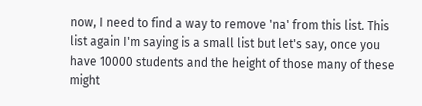now, I need to find a way to remove 'na' from this list. This list again I'm saying is a small list but let's say, once you have 10000 students and the height of those many of these might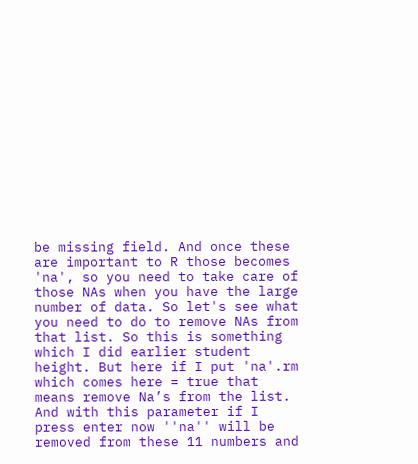be missing field. And once these are important to R those becomes 'na', so you need to take care of those NAs when you have the large number of data. So let's see what you need to do to remove NAs from that list. So this is something which I did earlier student height. But here if I put 'na'.rm which comes here = true that means remove Na’s from the list. And with this parameter if I press enter now ''na'' will be removed from these 11 numbers and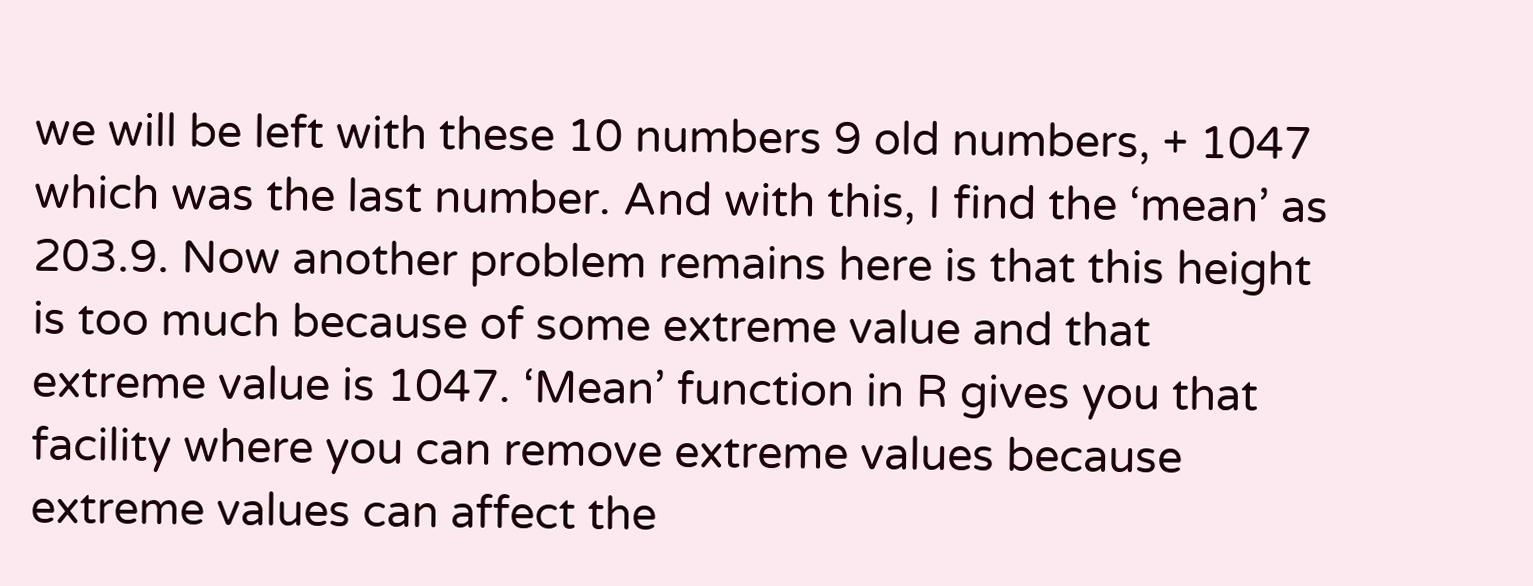we will be left with these 10 numbers 9 old numbers, + 1047 which was the last number. And with this, I find the ‘mean’ as 203.9. Now another problem remains here is that this height is too much because of some extreme value and that extreme value is 1047. ‘Mean’ function in R gives you that facility where you can remove extreme values because extreme values can affect the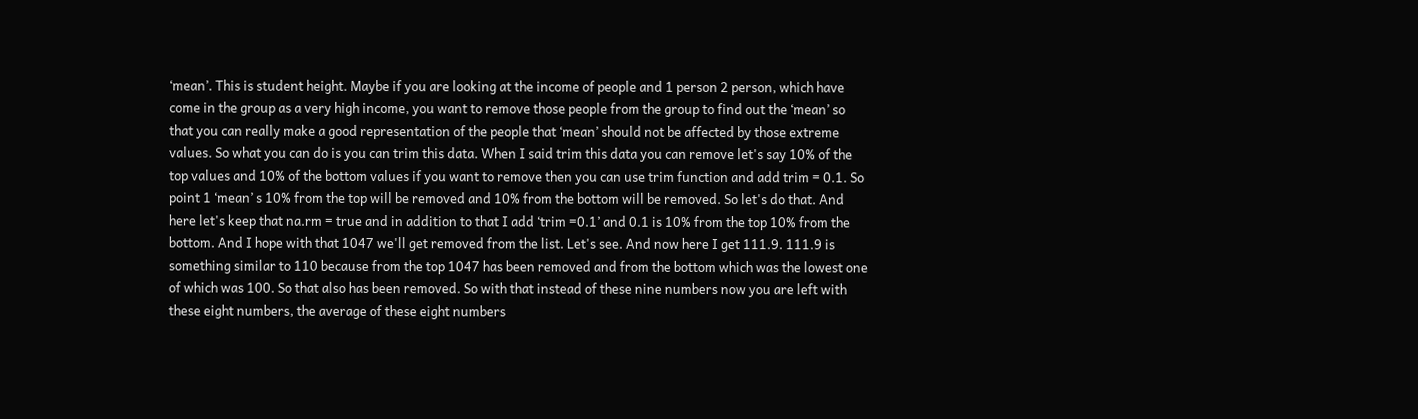‘mean’. This is student height. Maybe if you are looking at the income of people and 1 person 2 person, which have come in the group as a very high income, you want to remove those people from the group to find out the ‘mean’ so that you can really make a good representation of the people that ‘mean’ should not be affected by those extreme values. So what you can do is you can trim this data. When I said trim this data you can remove let's say 10% of the top values and 10% of the bottom values if you want to remove then you can use trim function and add trim = 0.1. So point 1 ‘mean’ s 10% from the top will be removed and 10% from the bottom will be removed. So let's do that. And here let's keep that na.rm = true and in addition to that I add ‘trim =0.1’ and 0.1 is 10% from the top 10% from the bottom. And I hope with that 1047 we'll get removed from the list. Let's see. And now here I get 111.9. 111.9 is something similar to 110 because from the top 1047 has been removed and from the bottom which was the lowest one of which was 100. So that also has been removed. So with that instead of these nine numbers now you are left with these eight numbers, the average of these eight numbers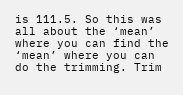is 111.5. So this was all about the ‘mean’ where you can find the ‘mean’ where you can do the trimming. Trim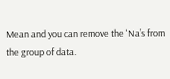Mean and you can remove the 'Na’s from the group of data.